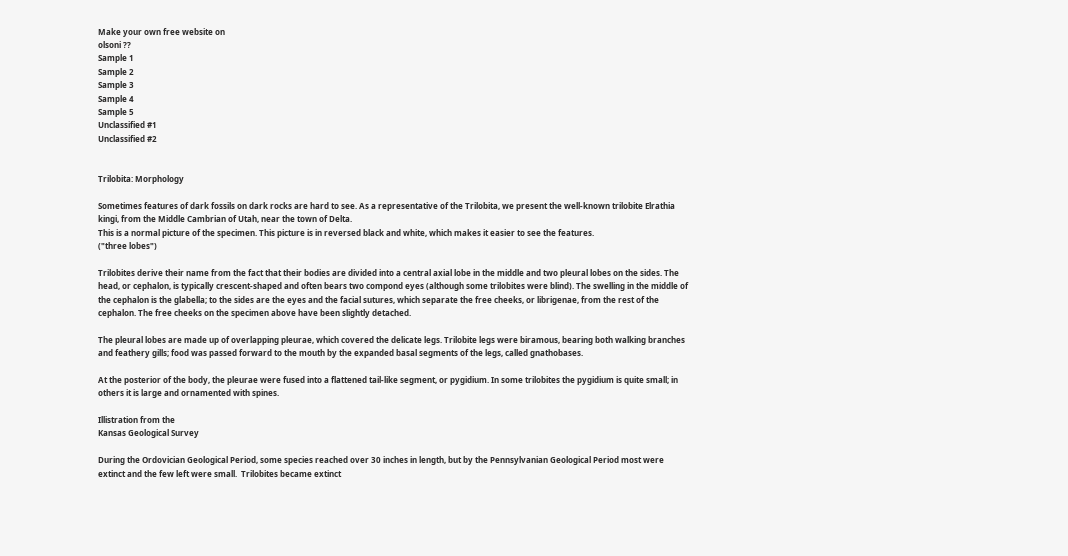Make your own free website on
olsoni ??
Sample 1
Sample 2
Sample 3
Sample 4
Sample 5
Unclassified #1
Unclassified #2


Trilobita: Morphology

Sometimes features of dark fossils on dark rocks are hard to see. As a representative of the Trilobita, we present the well-known trilobite Elrathia kingi, from the Middle Cambrian of Utah, near the town of Delta.
This is a normal picture of the specimen. This picture is in reversed black and white, which makes it easier to see the features.
("three lobes")

Trilobites derive their name from the fact that their bodies are divided into a central axial lobe in the middle and two pleural lobes on the sides. The head, or cephalon, is typically crescent-shaped and often bears two compond eyes (although some trilobites were blind). The swelling in the middle of the cephalon is the glabella; to the sides are the eyes and the facial sutures, which separate the free cheeks, or librigenae, from the rest of the cephalon. The free cheeks on the specimen above have been slightly detached.

The pleural lobes are made up of overlapping pleurae, which covered the delicate legs. Trilobite legs were biramous, bearing both walking branches and feathery gills; food was passed forward to the mouth by the expanded basal segments of the legs, called gnathobases.

At the posterior of the body, the pleurae were fused into a flattened tail-like segment, or pygidium. In some trilobites the pygidium is quite small; in others it is large and ornamented with spines.

Illistration from the
Kansas Geological Survey

During the Ordovician Geological Period, some species reached over 30 inches in length, but by the Pennsylvanian Geological Period most were extinct and the few left were small.  Trilobites became extinct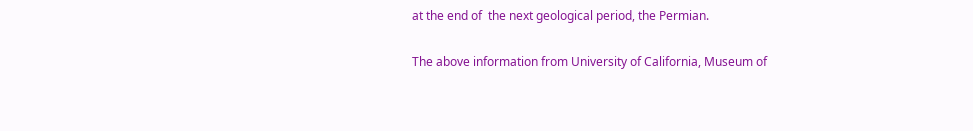at the end of  the next geological period, the Permian.

The above information from University of California, Museum of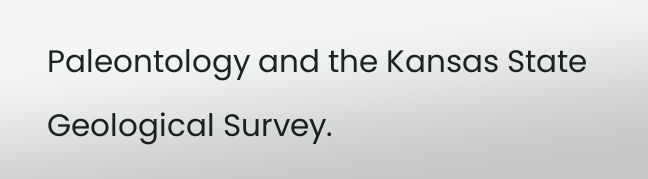Paleontology and the Kansas State Geological Survey.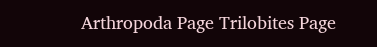Arthropoda Page Trilobites Page